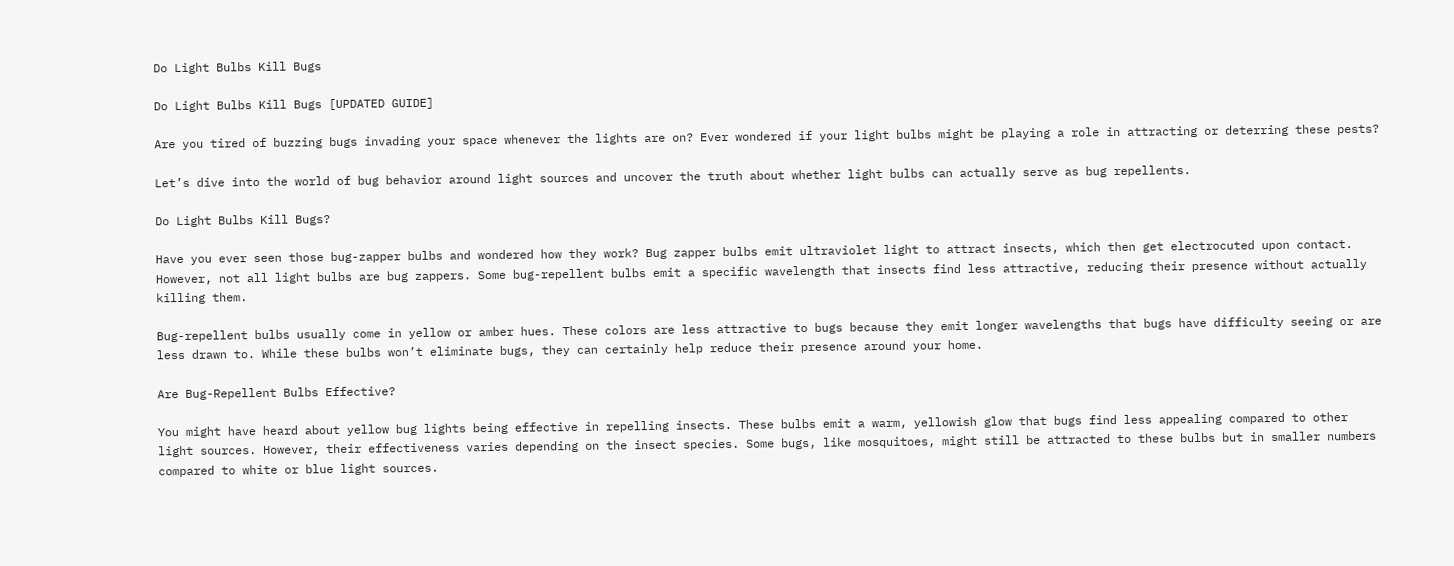Do Light Bulbs Kill Bugs

Do Light Bulbs Kill Bugs [UPDATED GUIDE]

Are you tired of buzzing bugs invading your space whenever the lights are on? Ever wondered if your light bulbs might be playing a role in attracting or deterring these pests?

Let’s dive into the world of bug behavior around light sources and uncover the truth about whether light bulbs can actually serve as bug repellents.

Do Light Bulbs Kill Bugs?

Have you ever seen those bug-zapper bulbs and wondered how they work? Bug zapper bulbs emit ultraviolet light to attract insects, which then get electrocuted upon contact. However, not all light bulbs are bug zappers. Some bug-repellent bulbs emit a specific wavelength that insects find less attractive, reducing their presence without actually killing them.

Bug-repellent bulbs usually come in yellow or amber hues. These colors are less attractive to bugs because they emit longer wavelengths that bugs have difficulty seeing or are less drawn to. While these bulbs won’t eliminate bugs, they can certainly help reduce their presence around your home.

Are Bug-Repellent Bulbs Effective?

You might have heard about yellow bug lights being effective in repelling insects. These bulbs emit a warm, yellowish glow that bugs find less appealing compared to other light sources. However, their effectiveness varies depending on the insect species. Some bugs, like mosquitoes, might still be attracted to these bulbs but in smaller numbers compared to white or blue light sources.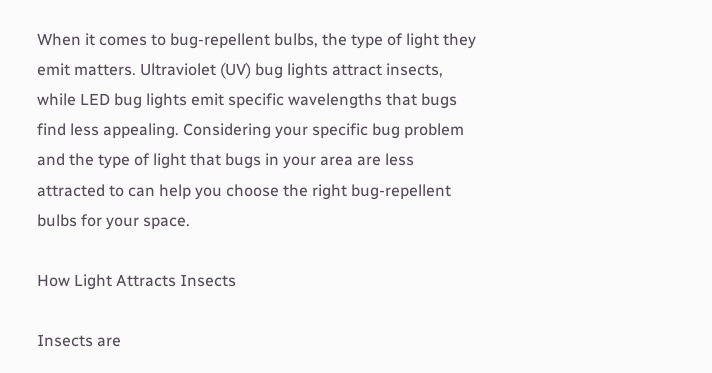When it comes to bug-repellent bulbs, the type of light they emit matters. Ultraviolet (UV) bug lights attract insects, while LED bug lights emit specific wavelengths that bugs find less appealing. Considering your specific bug problem and the type of light that bugs in your area are less attracted to can help you choose the right bug-repellent bulbs for your space.

How Light Attracts Insects

Insects are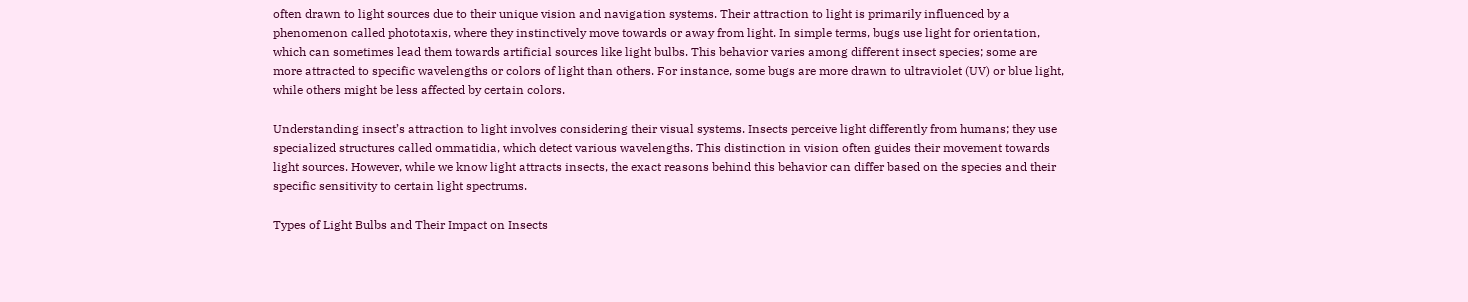often drawn to light sources due to their unique vision and navigation systems. Their attraction to light is primarily influenced by a phenomenon called phototaxis, where they instinctively move towards or away from light. In simple terms, bugs use light for orientation, which can sometimes lead them towards artificial sources like light bulbs. This behavior varies among different insect species; some are more attracted to specific wavelengths or colors of light than others. For instance, some bugs are more drawn to ultraviolet (UV) or blue light, while others might be less affected by certain colors.

Understanding insect’s attraction to light involves considering their visual systems. Insects perceive light differently from humans; they use specialized structures called ommatidia, which detect various wavelengths. This distinction in vision often guides their movement towards light sources. However, while we know light attracts insects, the exact reasons behind this behavior can differ based on the species and their specific sensitivity to certain light spectrums.

Types of Light Bulbs and Their Impact on Insects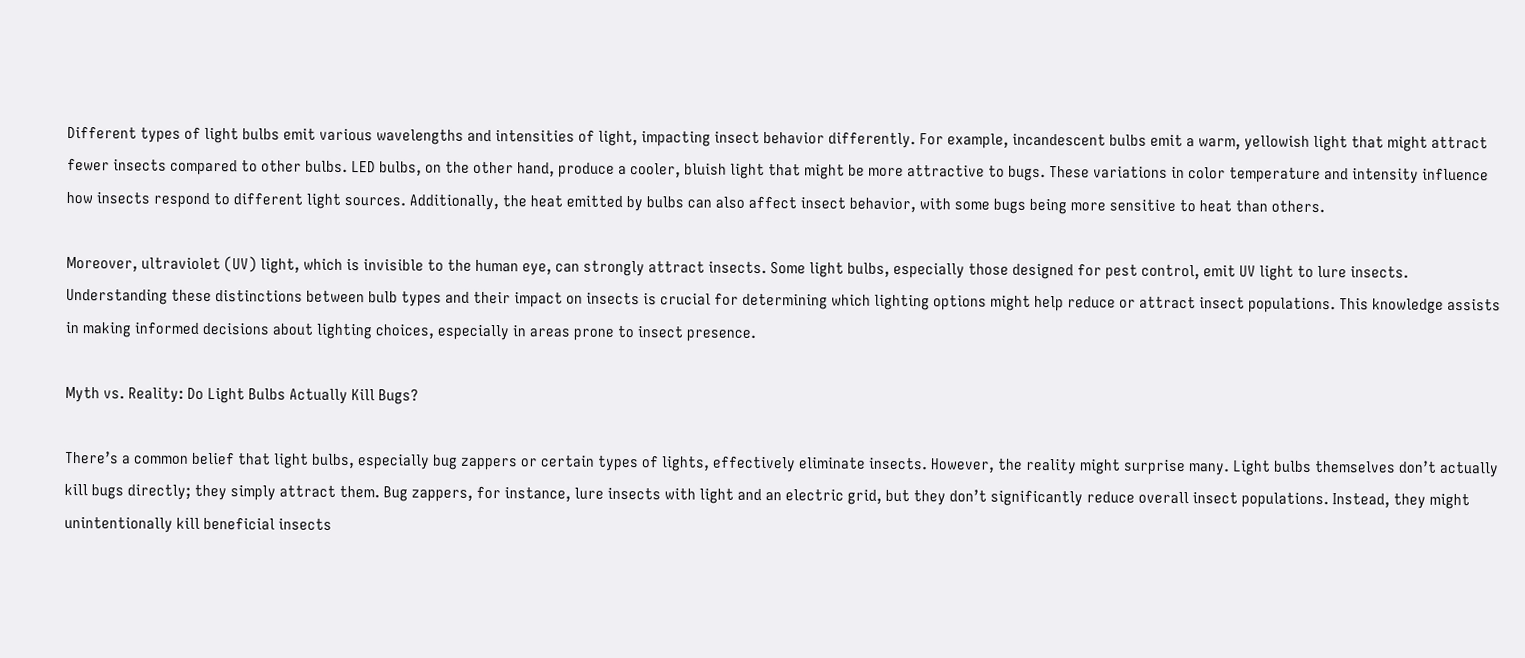Different types of light bulbs emit various wavelengths and intensities of light, impacting insect behavior differently. For example, incandescent bulbs emit a warm, yellowish light that might attract fewer insects compared to other bulbs. LED bulbs, on the other hand, produce a cooler, bluish light that might be more attractive to bugs. These variations in color temperature and intensity influence how insects respond to different light sources. Additionally, the heat emitted by bulbs can also affect insect behavior, with some bugs being more sensitive to heat than others.

Moreover, ultraviolet (UV) light, which is invisible to the human eye, can strongly attract insects. Some light bulbs, especially those designed for pest control, emit UV light to lure insects. Understanding these distinctions between bulb types and their impact on insects is crucial for determining which lighting options might help reduce or attract insect populations. This knowledge assists in making informed decisions about lighting choices, especially in areas prone to insect presence.

Myth vs. Reality: Do Light Bulbs Actually Kill Bugs?

There’s a common belief that light bulbs, especially bug zappers or certain types of lights, effectively eliminate insects. However, the reality might surprise many. Light bulbs themselves don’t actually kill bugs directly; they simply attract them. Bug zappers, for instance, lure insects with light and an electric grid, but they don’t significantly reduce overall insect populations. Instead, they might unintentionally kill beneficial insects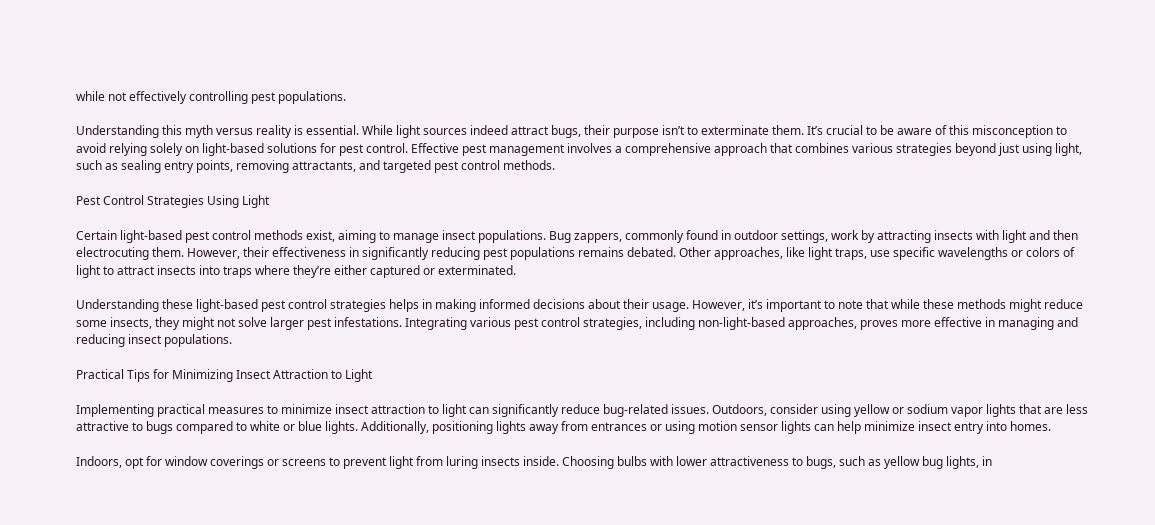while not effectively controlling pest populations.

Understanding this myth versus reality is essential. While light sources indeed attract bugs, their purpose isn’t to exterminate them. It’s crucial to be aware of this misconception to avoid relying solely on light-based solutions for pest control. Effective pest management involves a comprehensive approach that combines various strategies beyond just using light, such as sealing entry points, removing attractants, and targeted pest control methods.

Pest Control Strategies Using Light

Certain light-based pest control methods exist, aiming to manage insect populations. Bug zappers, commonly found in outdoor settings, work by attracting insects with light and then electrocuting them. However, their effectiveness in significantly reducing pest populations remains debated. Other approaches, like light traps, use specific wavelengths or colors of light to attract insects into traps where they’re either captured or exterminated.

Understanding these light-based pest control strategies helps in making informed decisions about their usage. However, it’s important to note that while these methods might reduce some insects, they might not solve larger pest infestations. Integrating various pest control strategies, including non-light-based approaches, proves more effective in managing and reducing insect populations.

Practical Tips for Minimizing Insect Attraction to Light

Implementing practical measures to minimize insect attraction to light can significantly reduce bug-related issues. Outdoors, consider using yellow or sodium vapor lights that are less attractive to bugs compared to white or blue lights. Additionally, positioning lights away from entrances or using motion sensor lights can help minimize insect entry into homes.

Indoors, opt for window coverings or screens to prevent light from luring insects inside. Choosing bulbs with lower attractiveness to bugs, such as yellow bug lights, in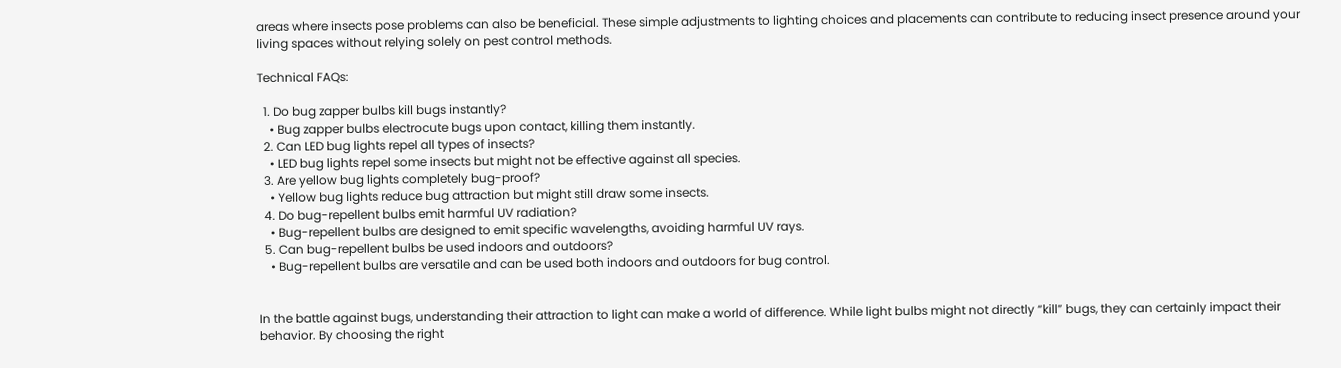areas where insects pose problems can also be beneficial. These simple adjustments to lighting choices and placements can contribute to reducing insect presence around your living spaces without relying solely on pest control methods.

Technical FAQs:

  1. Do bug zapper bulbs kill bugs instantly?
    • Bug zapper bulbs electrocute bugs upon contact, killing them instantly.
  2. Can LED bug lights repel all types of insects?
    • LED bug lights repel some insects but might not be effective against all species.
  3. Are yellow bug lights completely bug-proof?
    • Yellow bug lights reduce bug attraction but might still draw some insects.
  4. Do bug-repellent bulbs emit harmful UV radiation?
    • Bug-repellent bulbs are designed to emit specific wavelengths, avoiding harmful UV rays.
  5. Can bug-repellent bulbs be used indoors and outdoors?
    • Bug-repellent bulbs are versatile and can be used both indoors and outdoors for bug control.


In the battle against bugs, understanding their attraction to light can make a world of difference. While light bulbs might not directly “kill” bugs, they can certainly impact their behavior. By choosing the right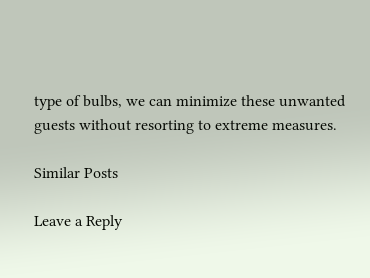type of bulbs, we can minimize these unwanted guests without resorting to extreme measures.

Similar Posts

Leave a Reply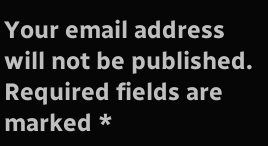Your email address will not be published. Required fields are marked *